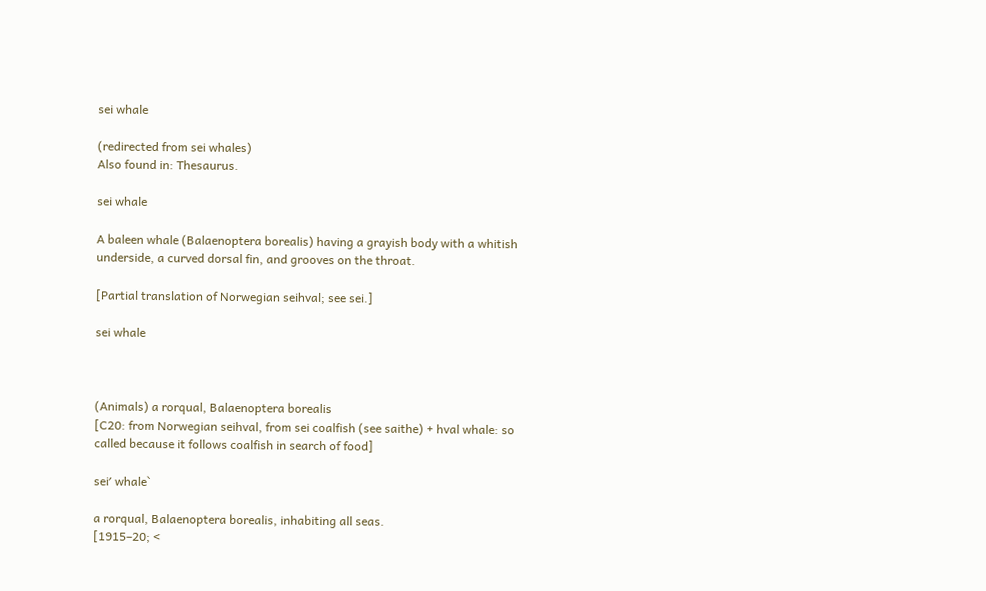sei whale

(redirected from sei whales)
Also found in: Thesaurus.

sei whale

A baleen whale (Balaenoptera borealis) having a grayish body with a whitish underside, a curved dorsal fin, and grooves on the throat.

[Partial translation of Norwegian seihval; see sei.]

sei whale



(Animals) a rorqual, Balaenoptera borealis
[C20: from Norwegian seihval, from sei coalfish (see saithe) + hval whale: so called because it follows coalfish in search of food]

sei′ whale`

a rorqual, Balaenoptera borealis, inhabiting all seas.
[1915–20; <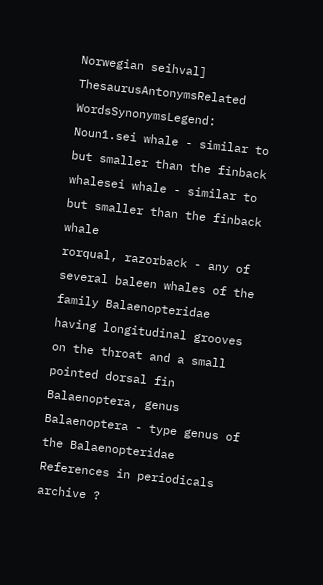Norwegian seihval]
ThesaurusAntonymsRelated WordsSynonymsLegend:
Noun1.sei whale - similar to but smaller than the finback whalesei whale - similar to but smaller than the finback whale
rorqual, razorback - any of several baleen whales of the family Balaenopteridae having longitudinal grooves on the throat and a small pointed dorsal fin
Balaenoptera, genus Balaenoptera - type genus of the Balaenopteridae
References in periodicals archive ?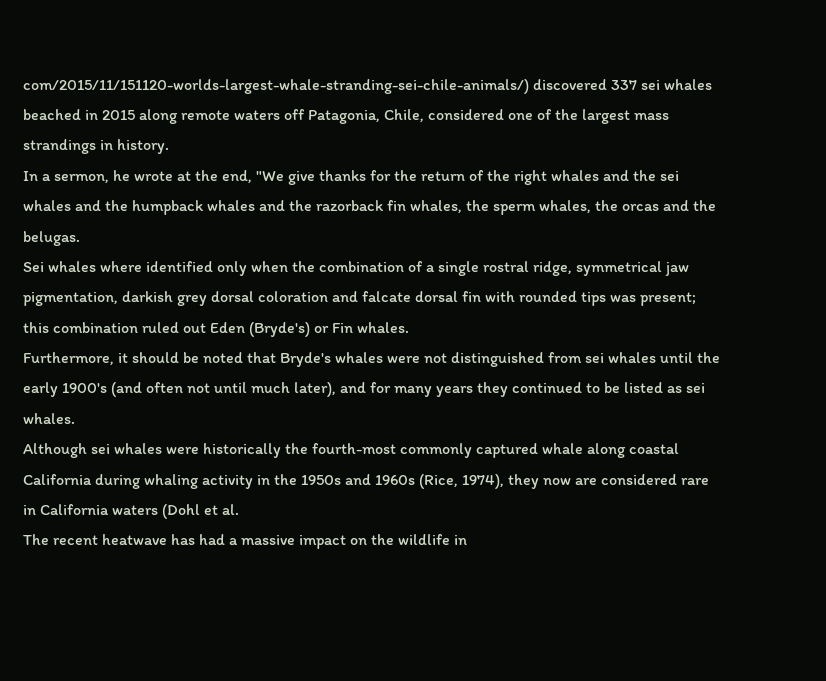com/2015/11/151120-worlds-largest-whale-stranding-sei-chile-animals/) discovered 337 sei whales beached in 2015 along remote waters off Patagonia, Chile, considered one of the largest mass strandings in history.
In a sermon, he wrote at the end, "We give thanks for the return of the right whales and the sei whales and the humpback whales and the razorback fin whales, the sperm whales, the orcas and the belugas.
Sei whales where identified only when the combination of a single rostral ridge, symmetrical jaw pigmentation, darkish grey dorsal coloration and falcate dorsal fin with rounded tips was present; this combination ruled out Eden (Bryde's) or Fin whales.
Furthermore, it should be noted that Bryde's whales were not distinguished from sei whales until the early 1900's (and often not until much later), and for many years they continued to be listed as sei whales.
Although sei whales were historically the fourth-most commonly captured whale along coastal California during whaling activity in the 1950s and 1960s (Rice, 1974), they now are considered rare in California waters (Dohl et al.
The recent heatwave has had a massive impact on the wildlife in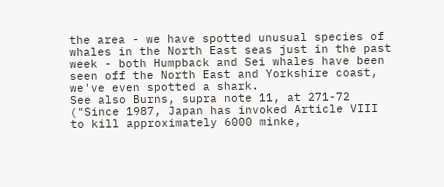the area - we have spotted unusual species of whales in the North East seas just in the past week - both Humpback and Sei whales have been seen off the North East and Yorkshire coast, we've even spotted a shark.
See also Burns, supra note 11, at 271-72 ("Since 1987, Japan has invoked Article VIII to kill approximately 6000 minke,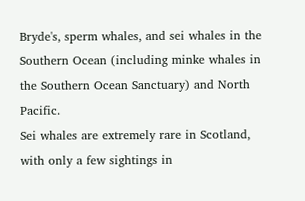Bryde's, sperm whales, and sei whales in the Southern Ocean (including minke whales in the Southern Ocean Sanctuary) and North Pacific.
Sei whales are extremely rare in Scotland, with only a few sightings in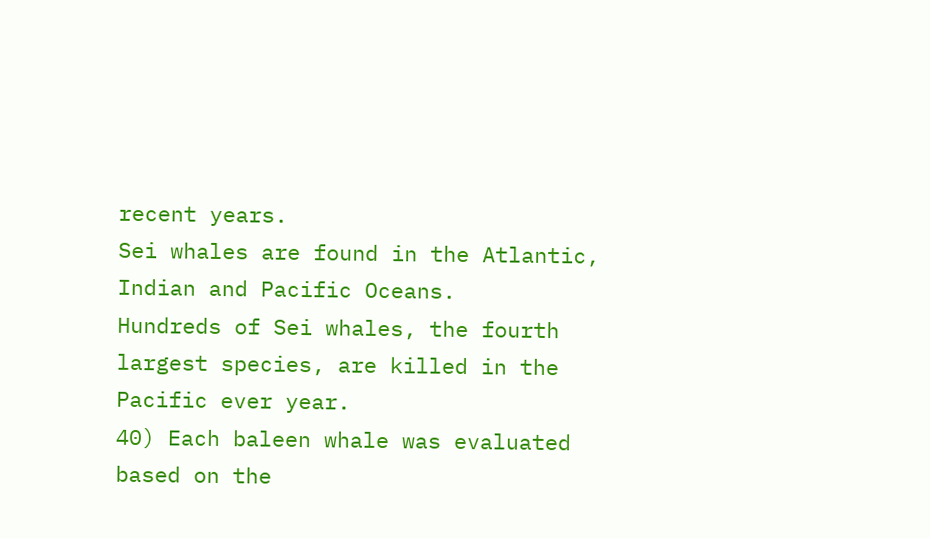recent years.
Sei whales are found in the Atlantic, Indian and Pacific Oceans.
Hundreds of Sei whales, the fourth largest species, are killed in the Pacific ever year.
40) Each baleen whale was evaluated based on the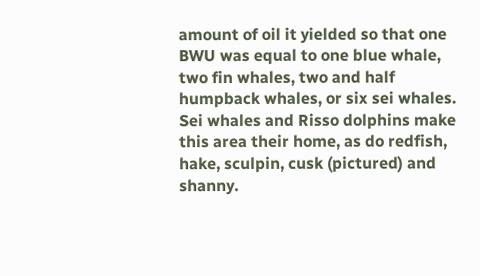amount of oil it yielded so that one BWU was equal to one blue whale, two fin whales, two and half humpback whales, or six sei whales.
Sei whales and Risso dolphins make this area their home, as do redfish, hake, sculpin, cusk (pictured) and shanny.